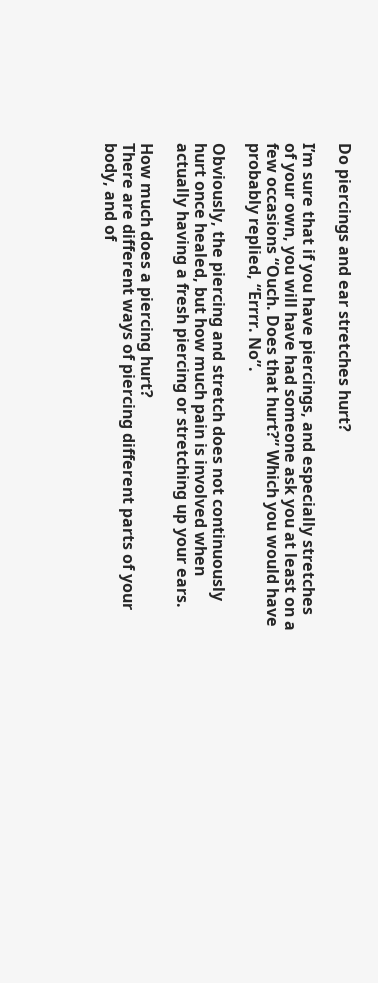Do piercings and ear stretches hurt?

I’m sure that if you have piercings, and especially stretches of your own, you will have had someone ask you at least on a few occasions “Ouch. Does that hurt?” Which you would have probably replied, “Errrr. No”.

Obviously, the piercing and stretch does not continuously hurt once healed, but how much pain is involved when actually having a fresh piercing or stretching up your ears.

How much does a piercing hurt?
There are different ways of piercing different parts of your body, and of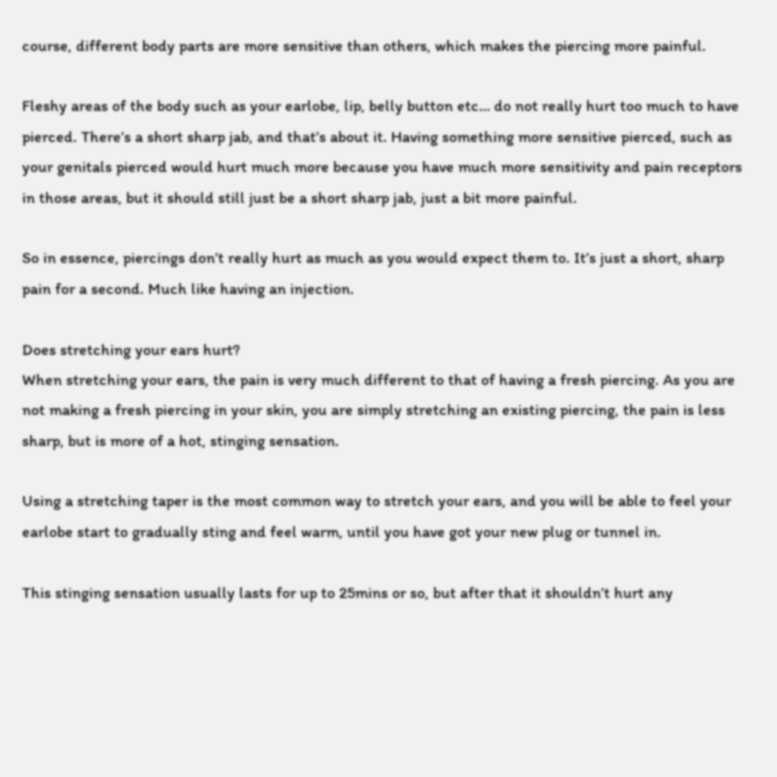course, different body parts are more sensitive than others, which makes the piercing more painful.

Fleshy areas of the body such as your earlobe, lip, belly button etc… do not really hurt too much to have pierced. There’s a short sharp jab, and that’s about it. Having something more sensitive pierced, such as your genitals pierced would hurt much more because you have much more sensitivity and pain receptors in those areas, but it should still just be a short sharp jab, just a bit more painful.

So in essence, piercings don’t really hurt as much as you would expect them to. It’s just a short, sharp pain for a second. Much like having an injection.

Does stretching your ears hurt?
When stretching your ears, the pain is very much different to that of having a fresh piercing. As you are not making a fresh piercing in your skin, you are simply stretching an existing piercing, the pain is less sharp, but is more of a hot, stinging sensation.

Using a stretching taper is the most common way to stretch your ears, and you will be able to feel your earlobe start to gradually sting and feel warm, until you have got your new plug or tunnel in.

This stinging sensation usually lasts for up to 25mins or so, but after that it shouldn’t hurt any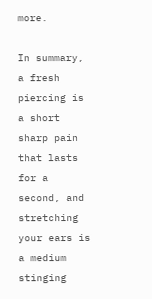more.

In summary, a fresh piercing is a short sharp pain that lasts for a second, and stretching your ears is a medium stinging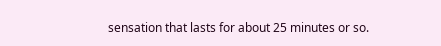sensation that lasts for about 25 minutes or so.